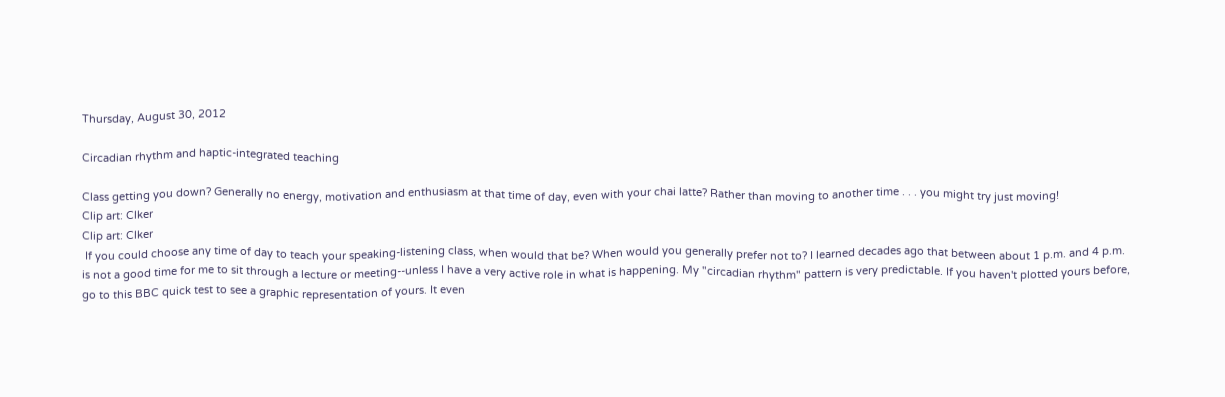Thursday, August 30, 2012

Circadian rhythm and haptic-integrated teaching

Class getting you down? Generally no energy, motivation and enthusiasm at that time of day, even with your chai latte? Rather than moving to another time . . . you might try just moving!
Clip art: Clker
Clip art: Clker
 If you could choose any time of day to teach your speaking-listening class, when would that be? When would you generally prefer not to? I learned decades ago that between about 1 p.m. and 4 p.m. is not a good time for me to sit through a lecture or meeting--unless I have a very active role in what is happening. My "circadian rhythm" pattern is very predictable. If you haven't plotted yours before, go to this BBC quick test to see a graphic representation of yours. It even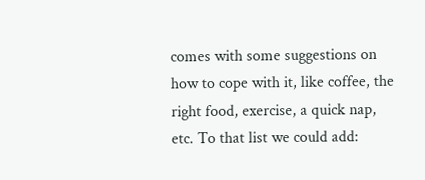comes with some suggestions on how to cope with it, like coffee, the right food, exercise, a quick nap, etc. To that list we could add: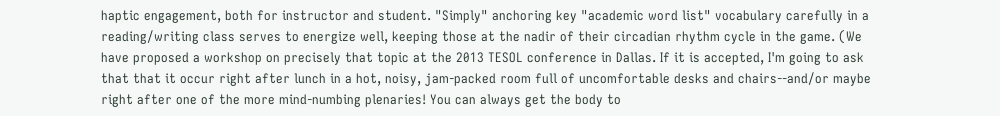haptic engagement, both for instructor and student. "Simply" anchoring key "academic word list" vocabulary carefully in a reading/writing class serves to energize well, keeping those at the nadir of their circadian rhythm cycle in the game. (We have proposed a workshop on precisely that topic at the 2013 TESOL conference in Dallas. If it is accepted, I'm going to ask that that it occur right after lunch in a hot, noisy, jam-packed room full of uncomfortable desks and chairs--and/or maybe right after one of the more mind-numbing plenaries! You can always get the body to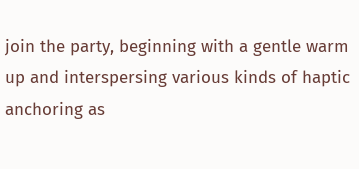join the party, beginning with a gentle warm up and interspersing various kinds of haptic anchoring as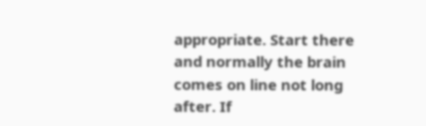appropriate. Start there and normally the brain comes on line not long after. If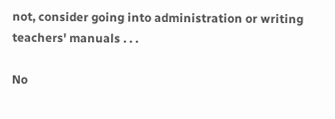not, consider going into administration or writing teachers' manuals . . .

No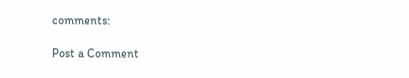comments:

Post a Comment